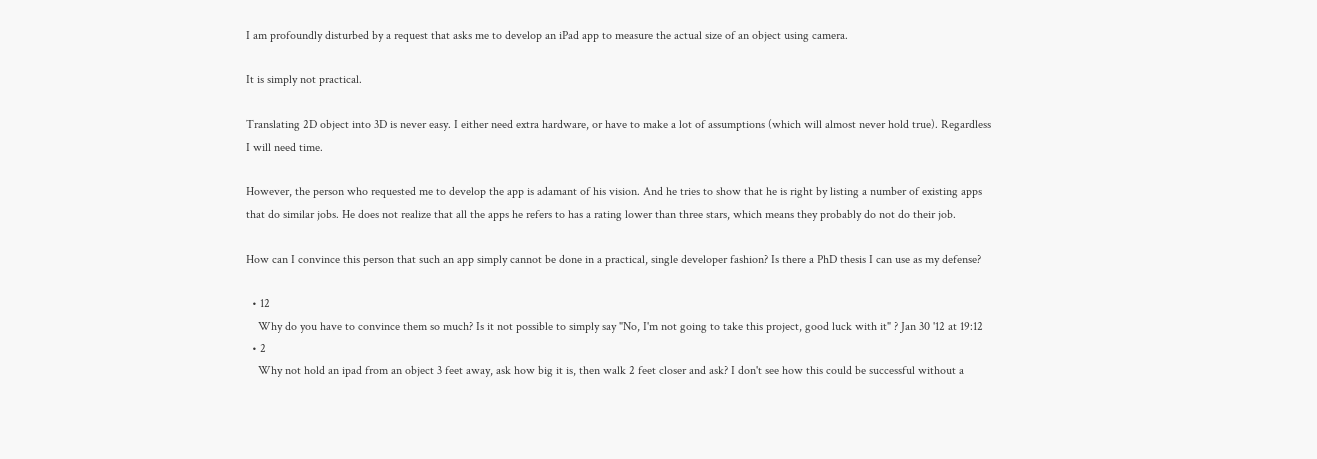I am profoundly disturbed by a request that asks me to develop an iPad app to measure the actual size of an object using camera.

It is simply not practical.

Translating 2D object into 3D is never easy. I either need extra hardware, or have to make a lot of assumptions (which will almost never hold true). Regardless I will need time.

However, the person who requested me to develop the app is adamant of his vision. And he tries to show that he is right by listing a number of existing apps that do similar jobs. He does not realize that all the apps he refers to has a rating lower than three stars, which means they probably do not do their job.

How can I convince this person that such an app simply cannot be done in a practical, single developer fashion? Is there a PhD thesis I can use as my defense?

  • 12
    Why do you have to convince them so much? Is it not possible to simply say "No, I'm not going to take this project, good luck with it" ? Jan 30 '12 at 19:12
  • 2
    Why not hold an ipad from an object 3 feet away, ask how big it is, then walk 2 feet closer and ask? I don't see how this could be successful without a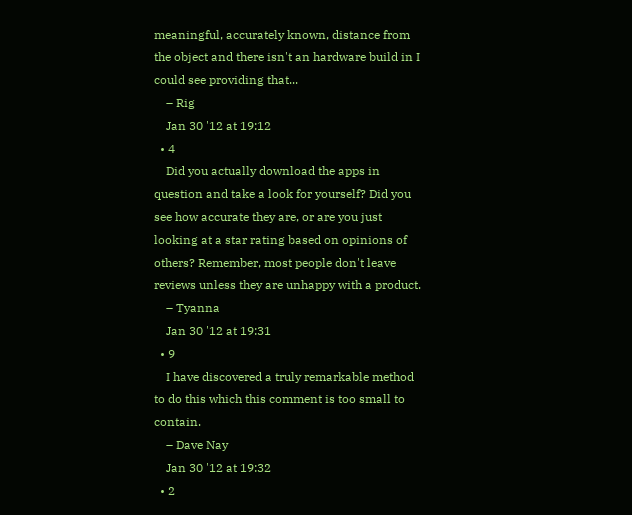meaningful, accurately known, distance from the object and there isn't an hardware build in I could see providing that...
    – Rig
    Jan 30 '12 at 19:12
  • 4
    Did you actually download the apps in question and take a look for yourself? Did you see how accurate they are, or are you just looking at a star rating based on opinions of others? Remember, most people don't leave reviews unless they are unhappy with a product.
    – Tyanna
    Jan 30 '12 at 19:31
  • 9
    I have discovered a truly remarkable method to do this which this comment is too small to contain.
    – Dave Nay
    Jan 30 '12 at 19:32
  • 2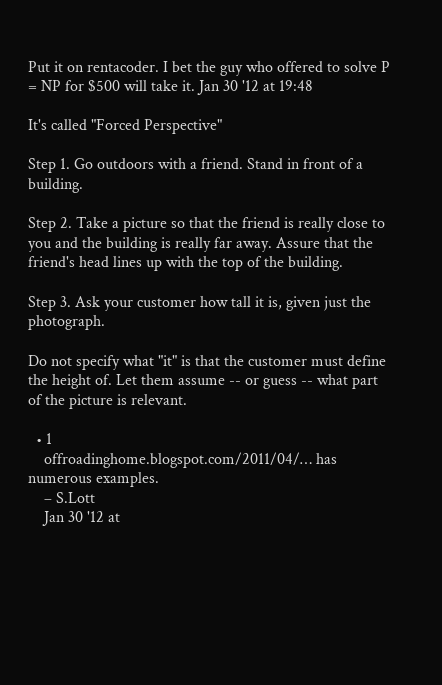Put it on rentacoder. I bet the guy who offered to solve P = NP for $500 will take it. Jan 30 '12 at 19:48

It's called "Forced Perspective"

Step 1. Go outdoors with a friend. Stand in front of a building.

Step 2. Take a picture so that the friend is really close to you and the building is really far away. Assure that the friend's head lines up with the top of the building.

Step 3. Ask your customer how tall it is, given just the photograph.

Do not specify what "it" is that the customer must define the height of. Let them assume -- or guess -- what part of the picture is relevant.

  • 1
    offroadinghome.blogspot.com/2011/04/… has numerous examples.
    – S.Lott
    Jan 30 '12 at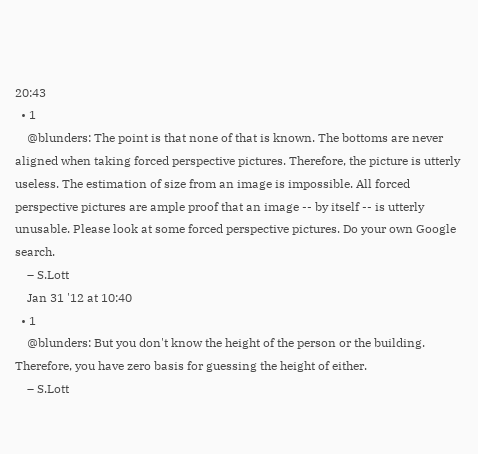20:43
  • 1
    @blunders: The point is that none of that is known. The bottoms are never aligned when taking forced perspective pictures. Therefore, the picture is utterly useless. The estimation of size from an image is impossible. All forced perspective pictures are ample proof that an image -- by itself -- is utterly unusable. Please look at some forced perspective pictures. Do your own Google search.
    – S.Lott
    Jan 31 '12 at 10:40
  • 1
    @blunders: But you don't know the height of the person or the building. Therefore, you have zero basis for guessing the height of either.
    – S.Lott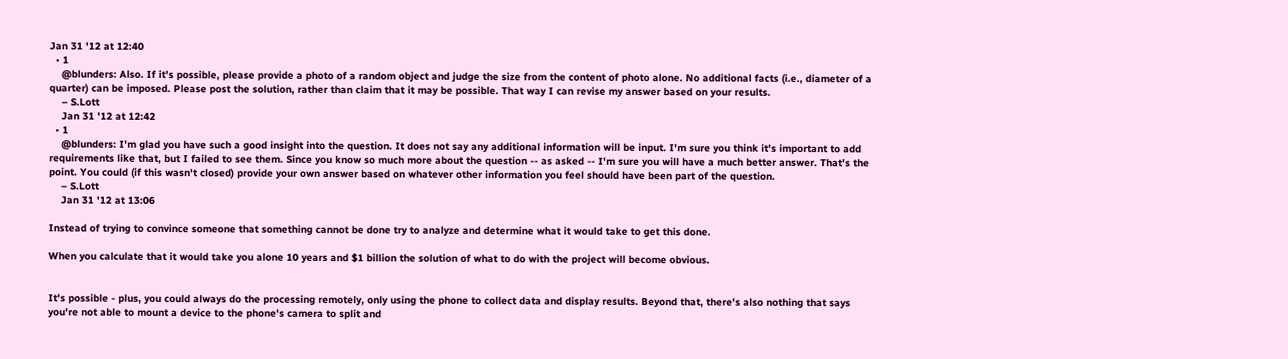Jan 31 '12 at 12:40
  • 1
    @blunders: Also. If it's possible, please provide a photo of a random object and judge the size from the content of photo alone. No additional facts (i.e., diameter of a quarter) can be imposed. Please post the solution, rather than claim that it may be possible. That way I can revise my answer based on your results.
    – S.Lott
    Jan 31 '12 at 12:42
  • 1
    @blunders: I'm glad you have such a good insight into the question. It does not say any additional information will be input. I'm sure you think it's important to add requirements like that, but I failed to see them. Since you know so much more about the question -- as asked -- I'm sure you will have a much better answer. That's the point. You could (if this wasn't closed) provide your own answer based on whatever other information you feel should have been part of the question.
    – S.Lott
    Jan 31 '12 at 13:06

Instead of trying to convince someone that something cannot be done try to analyze and determine what it would take to get this done.

When you calculate that it would take you alone 10 years and $1 billion the solution of what to do with the project will become obvious.


It's possible - plus, you could always do the processing remotely, only using the phone to collect data and display results. Beyond that, there's also nothing that says you're not able to mount a device to the phone's camera to split and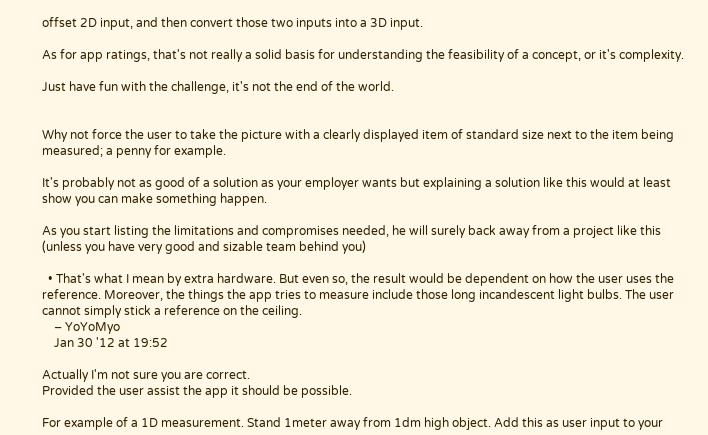offset 2D input, and then convert those two inputs into a 3D input.

As for app ratings, that's not really a solid basis for understanding the feasibility of a concept, or it's complexity.

Just have fun with the challenge, it's not the end of the world.


Why not force the user to take the picture with a clearly displayed item of standard size next to the item being measured; a penny for example.

It's probably not as good of a solution as your employer wants but explaining a solution like this would at least show you can make something happen.

As you start listing the limitations and compromises needed, he will surely back away from a project like this (unless you have very good and sizable team behind you)

  • That's what I mean by extra hardware. But even so, the result would be dependent on how the user uses the reference. Moreover, the things the app tries to measure include those long incandescent light bulbs. The user cannot simply stick a reference on the ceiling.
    – YoYoMyo
    Jan 30 '12 at 19:52

Actually I'm not sure you are correct.
Provided the user assist the app it should be possible.

For example of a 1D measurement. Stand 1meter away from 1dm high object. Add this as user input to your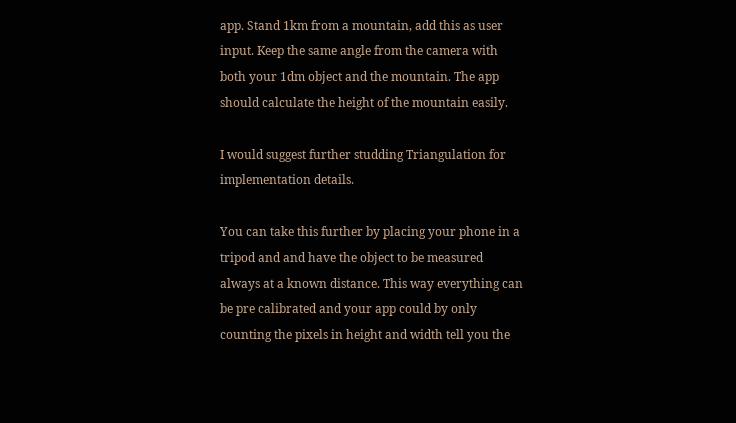app. Stand 1km from a mountain, add this as user input. Keep the same angle from the camera with both your 1dm object and the mountain. The app should calculate the height of the mountain easily.

I would suggest further studding Triangulation for implementation details.

You can take this further by placing your phone in a tripod and and have the object to be measured always at a known distance. This way everything can be pre calibrated and your app could by only counting the pixels in height and width tell you the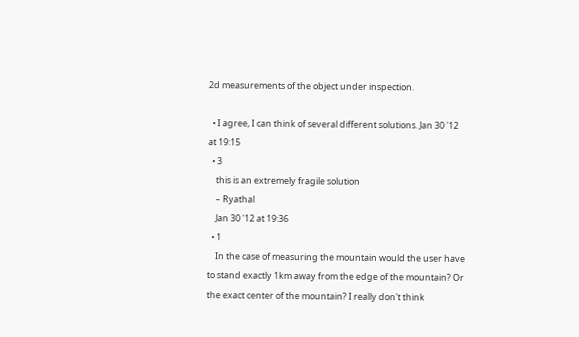2d measurements of the object under inspection.

  • I agree, I can think of several different solutions. Jan 30 '12 at 19:15
  • 3
    this is an extremely fragile solution
    – Ryathal
    Jan 30 '12 at 19:36
  • 1
    In the case of measuring the mountain would the user have to stand exactly 1km away from the edge of the mountain? Or the exact center of the mountain? I really don't think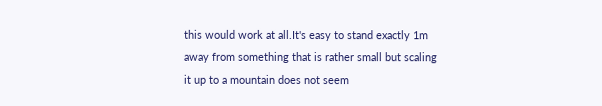this would work at all.It's easy to stand exactly 1m away from something that is rather small but scaling it up to a mountain does not seem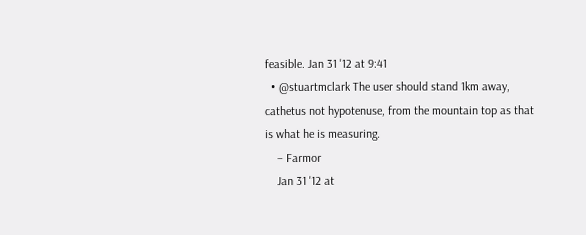feasible. Jan 31 '12 at 9:41
  • @stuartmclark The user should stand 1km away, cathetus not hypotenuse, from the mountain top as that is what he is measuring.
    – Farmor
    Jan 31 '12 at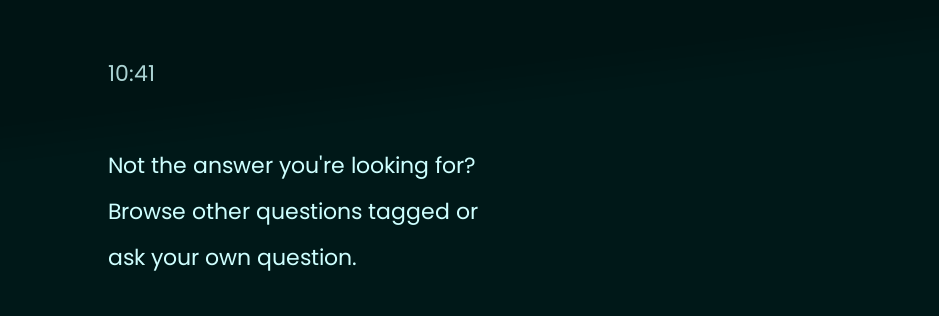10:41

Not the answer you're looking for? Browse other questions tagged or ask your own question.